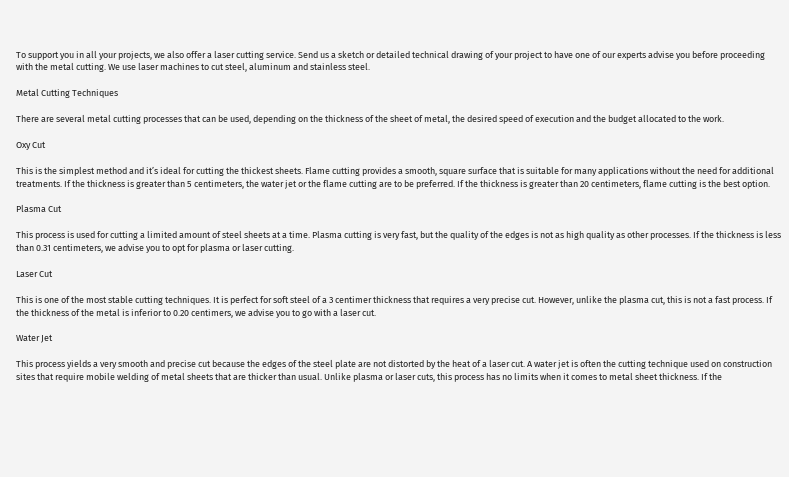To support you in all your projects, we also offer a laser cutting service. Send us a sketch or detailed technical drawing of your project to have one of our experts advise you before proceeding with the metal cutting. We use laser machines to cut steel, aluminum and stainless steel.

Metal Cutting Techniques

There are several metal cutting processes that can be used, depending on the thickness of the sheet of metal, the desired speed of execution and the budget allocated to the work.

Oxy Cut

This is the simplest method and it’s ideal for cutting the thickest sheets. Flame cutting provides a smooth, square surface that is suitable for many applications without the need for additional treatments. If the thickness is greater than 5 centimeters, the water jet or the flame cutting are to be preferred. If the thickness is greater than 20 centimeters, flame cutting is the best option.

Plasma Cut

This process is used for cutting a limited amount of steel sheets at a time. Plasma cutting is very fast, but the quality of the edges is not as high quality as other processes. If the thickness is less than 0.31 centimeters, we advise you to opt for plasma or laser cutting.

Laser Cut

This is one of the most stable cutting techniques. It is perfect for soft steel of a 3 centimer thickness that requires a very precise cut. However, unlike the plasma cut, this is not a fast process. If the thickness of the metal is inferior to 0.20 centimers, we advise you to go with a laser cut.

Water Jet

This process yields a very smooth and precise cut because the edges of the steel plate are not distorted by the heat of a laser cut. A water jet is often the cutting technique used on construction sites that require mobile welding of metal sheets that are thicker than usual. Unlike plasma or laser cuts, this process has no limits when it comes to metal sheet thickness. If the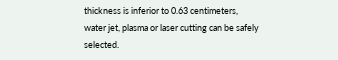thickness is inferior to 0.63 centimeters, water jet, plasma or laser cutting can be safely selected.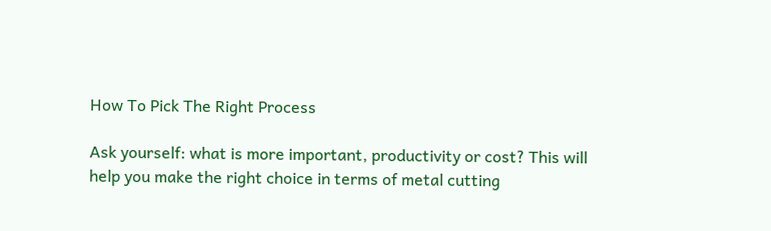How To Pick The Right Process

Ask yourself: what is more important, productivity or cost? This will help you make the right choice in terms of metal cutting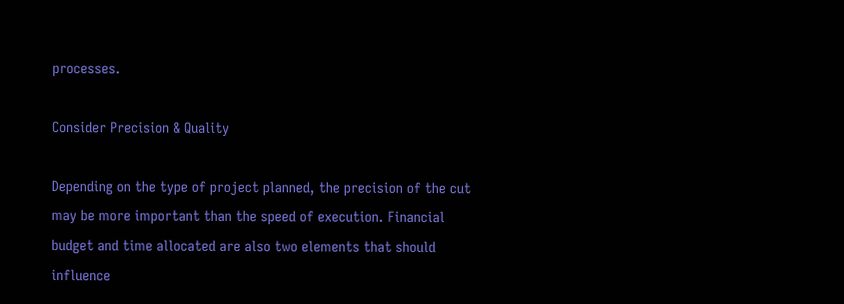processes.

Consider Precision & Quality

Depending on the type of project planned, the precision of the cut may be more important than the speed of execution. Financial budget and time allocated are also two elements that should influence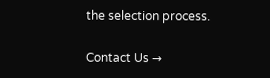the selection process.

Contact Us →